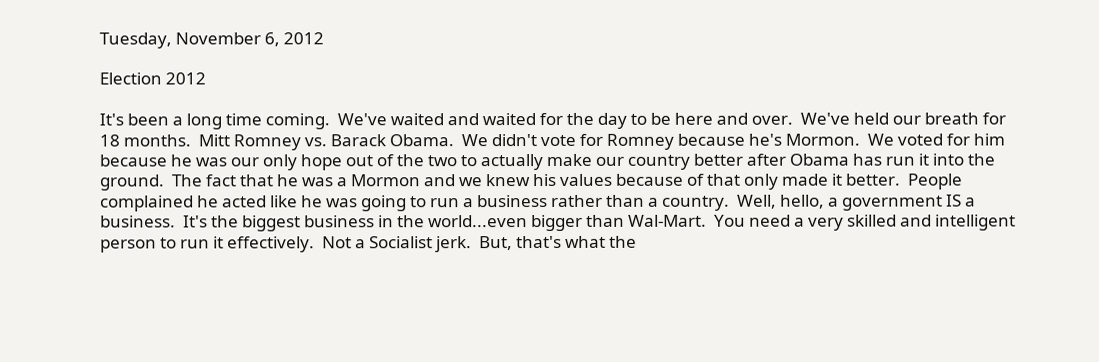Tuesday, November 6, 2012

Election 2012

It's been a long time coming.  We've waited and waited for the day to be here and over.  We've held our breath for 18 months.  Mitt Romney vs. Barack Obama.  We didn't vote for Romney because he's Mormon.  We voted for him because he was our only hope out of the two to actually make our country better after Obama has run it into the ground.  The fact that he was a Mormon and we knew his values because of that only made it better.  People complained he acted like he was going to run a business rather than a country.  Well, hello, a government IS a business.  It's the biggest business in the world...even bigger than Wal-Mart.  You need a very skilled and intelligent person to run it effectively.  Not a Socialist jerk.  But, that's what the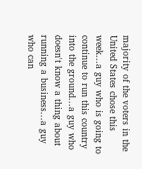majority of the voters in the United States chose this week...a guy who is going to continue to run this country into the ground...a guy who doesn't know a thing about running a business...a guy who can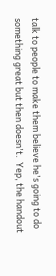talk to people to make them believe he's going to do something great but then doesn't.  Yep, the handout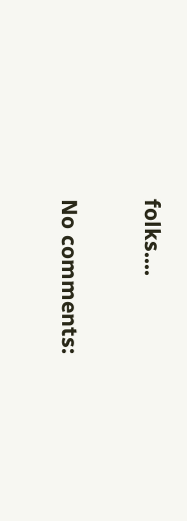folks....

No comments: